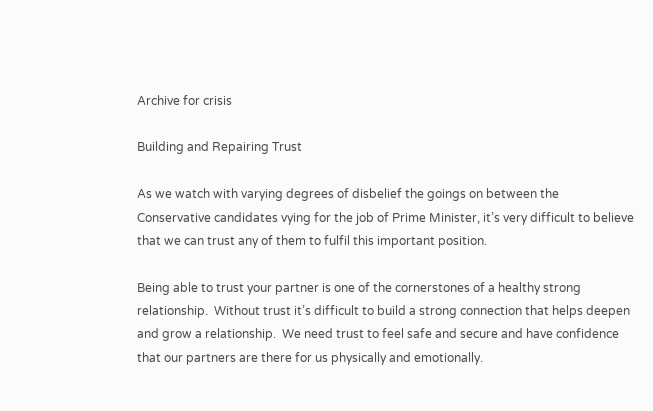Archive for crisis

Building and Repairing Trust

As we watch with varying degrees of disbelief the goings on between the Conservative candidates vying for the job of Prime Minister, it’s very difficult to believe that we can trust any of them to fulfil this important position.

Being able to trust your partner is one of the cornerstones of a healthy strong relationship.  Without trust it’s difficult to build a strong connection that helps deepen and grow a relationship.  We need trust to feel safe and secure and have confidence that our partners are there for us physically and emotionally.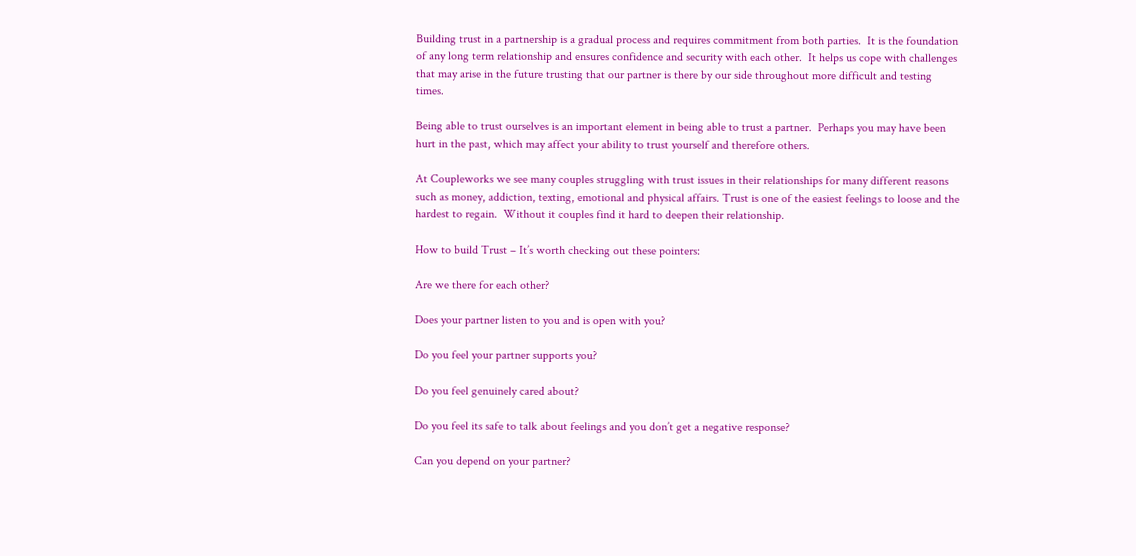Building trust in a partnership is a gradual process and requires commitment from both parties.  It is the foundation of any long term relationship and ensures confidence and security with each other.  It helps us cope with challenges that may arise in the future trusting that our partner is there by our side throughout more difficult and testing times.

Being able to trust ourselves is an important element in being able to trust a partner.  Perhaps you may have been hurt in the past, which may affect your ability to trust yourself and therefore others.

At Coupleworks we see many couples struggling with trust issues in their relationships for many different reasons such as money, addiction, texting, emotional and physical affairs. Trust is one of the easiest feelings to loose and the hardest to regain.  Without it couples find it hard to deepen their relationship.

How to build Trust – It’s worth checking out these pointers:

Are we there for each other?

Does your partner listen to you and is open with you?

Do you feel your partner supports you?

Do you feel genuinely cared about?

Do you feel its safe to talk about feelings and you don’t get a negative response?

Can you depend on your partner?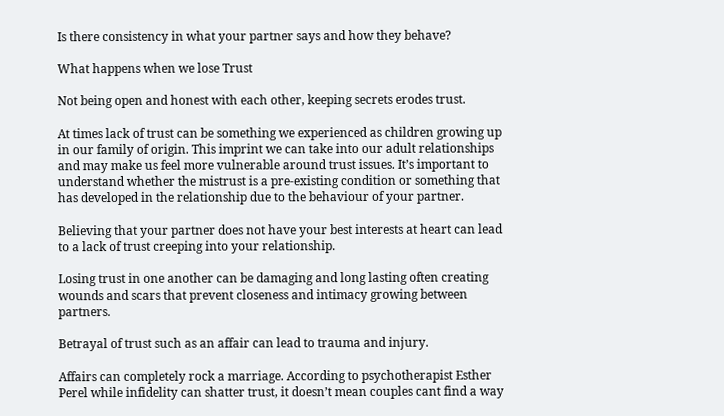Is there consistency in what your partner says and how they behave?

What happens when we lose Trust

Not being open and honest with each other, keeping secrets erodes trust.

At times lack of trust can be something we experienced as children growing up in our family of origin. This imprint we can take into our adult relationships and may make us feel more vulnerable around trust issues. It’s important to understand whether the mistrust is a pre-existing condition or something that has developed in the relationship due to the behaviour of your partner.

Believing that your partner does not have your best interests at heart can lead to a lack of trust creeping into your relationship.

Losing trust in one another can be damaging and long lasting often creating wounds and scars that prevent closeness and intimacy growing between partners.

Betrayal of trust such as an affair can lead to trauma and injury.

Affairs can completely rock a marriage. According to psychotherapist Esther Perel while infidelity can shatter trust, it doesn’t mean couples cant find a way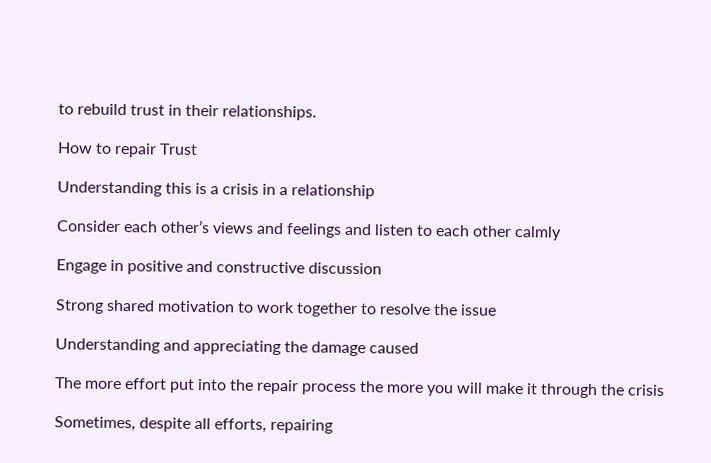to rebuild trust in their relationships.

How to repair Trust

Understanding this is a crisis in a relationship

Consider each other’s views and feelings and listen to each other calmly

Engage in positive and constructive discussion

Strong shared motivation to work together to resolve the issue

Understanding and appreciating the damage caused

The more effort put into the repair process the more you will make it through the crisis

Sometimes, despite all efforts, repairing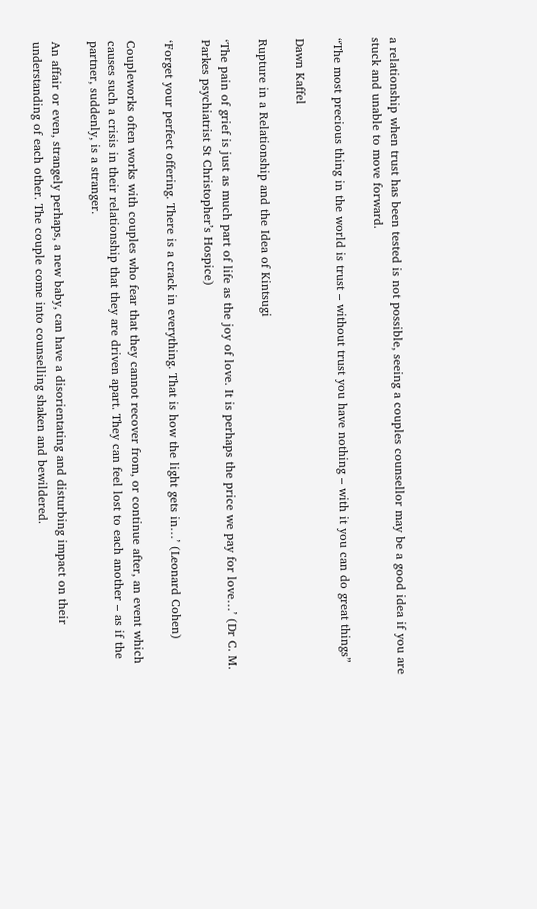a relationship when trust has been tested is not possible, seeing a couples counsellor may be a good idea if you are stuck and unable to move forward.

“The most precious thing in the world is trust – without trust you have nothing – with it you can do great things”

Dawn Kaffel

Rupture in a Relationship and the Idea of Kintsugi

‘The pain of grief is just as much part of life as the joy of love. It is perhaps the price we pay for love…’ (Dr C. M. Parkes psychiatrist St Christopher’s Hospice)

‘Forget your perfect offering. There is a crack in everything. That is how the light gets in…’ (Leonard Cohen)

Coupleworks often works with couples who fear that they cannot recover from, or continue after, an event which causes such a crisis in their relationship that they are driven apart. They can feel lost to each another – as if the partner, suddenly, is a stranger.

An affair or even, strangely perhaps, a new baby, can have a disorientating and disturbing impact on their understanding of each other. The couple come into counselling shaken and bewildered.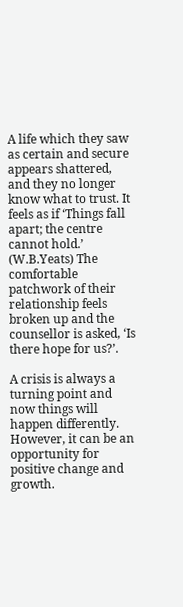A life which they saw as certain and secure appears shattered, and they no longer know what to trust. It feels as if ‘Things fall apart; the centre cannot hold.’ (W.B.Yeats) The comfortable patchwork of their relationship feels broken up and the counsellor is asked, ‘Is there hope for us?’.

A crisis is always a turning point and now things will happen differently. However, it can be an opportunity for positive change and growth.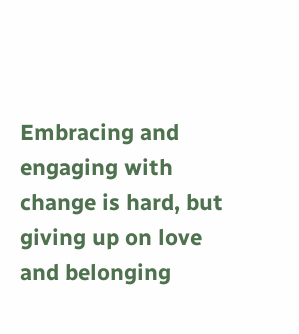Embracing and engaging with change is hard, but giving up on love and belonging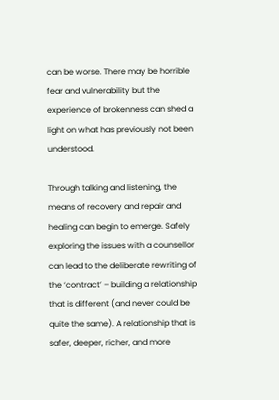can be worse. There may be horrible fear and vulnerability but the experience of brokenness can shed a light on what has previously not been understood.

Through talking and listening, the means of recovery and repair and healing can begin to emerge. Safely exploring the issues with a counsellor can lead to the deliberate rewriting of the ‘contract’ – building a relationship that is different (and never could be quite the same). A relationship that is safer, deeper, richer, and more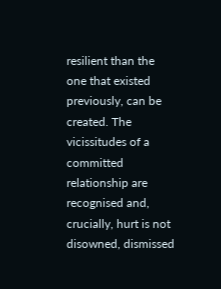resilient than the one that existed previously, can be created. The vicissitudes of a committed relationship are recognised and, crucially, hurt is not disowned, dismissed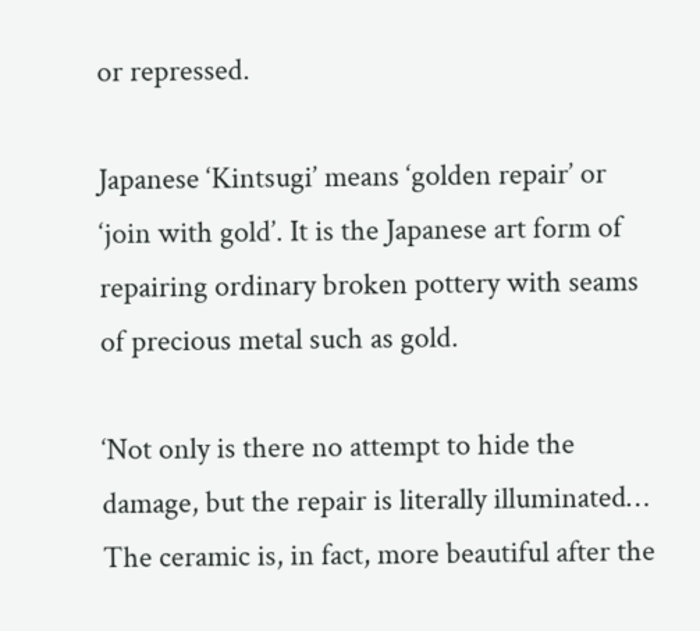or repressed.

Japanese ‘Kintsugi’ means ‘golden repair’ or ‘join with gold’. It is the Japanese art form of repairing ordinary broken pottery with seams of precious metal such as gold.

‘Not only is there no attempt to hide the damage, but the repair is literally illuminated… The ceramic is, in fact, more beautiful after the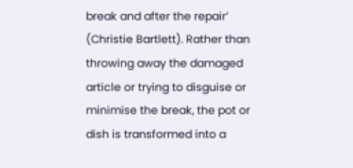break and after the repair’ (Christie Bartlett). Rather than throwing away the damaged article or trying to disguise or minimise the break, the pot or dish is transformed into a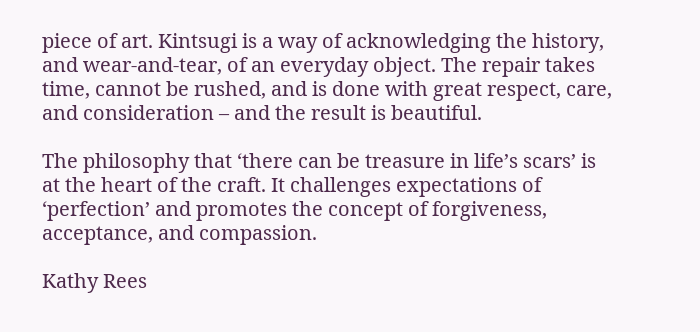piece of art. Kintsugi is a way of acknowledging the history, and wear-and-tear, of an everyday object. The repair takes time, cannot be rushed, and is done with great respect, care, and consideration – and the result is beautiful.

The philosophy that ‘there can be treasure in life’s scars’ is at the heart of the craft. It challenges expectations of ‘perfection’ and promotes the concept of forgiveness, acceptance, and compassion.

Kathy Rees